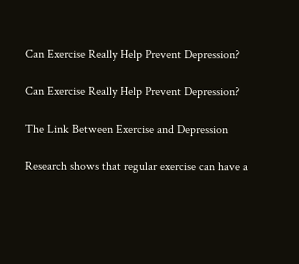Can Exercise Really Help Prevent Depression?

Can Exercise Really Help Prevent Depression?

The Link Between Exercise and Depression

Research shows that regular exercise can have a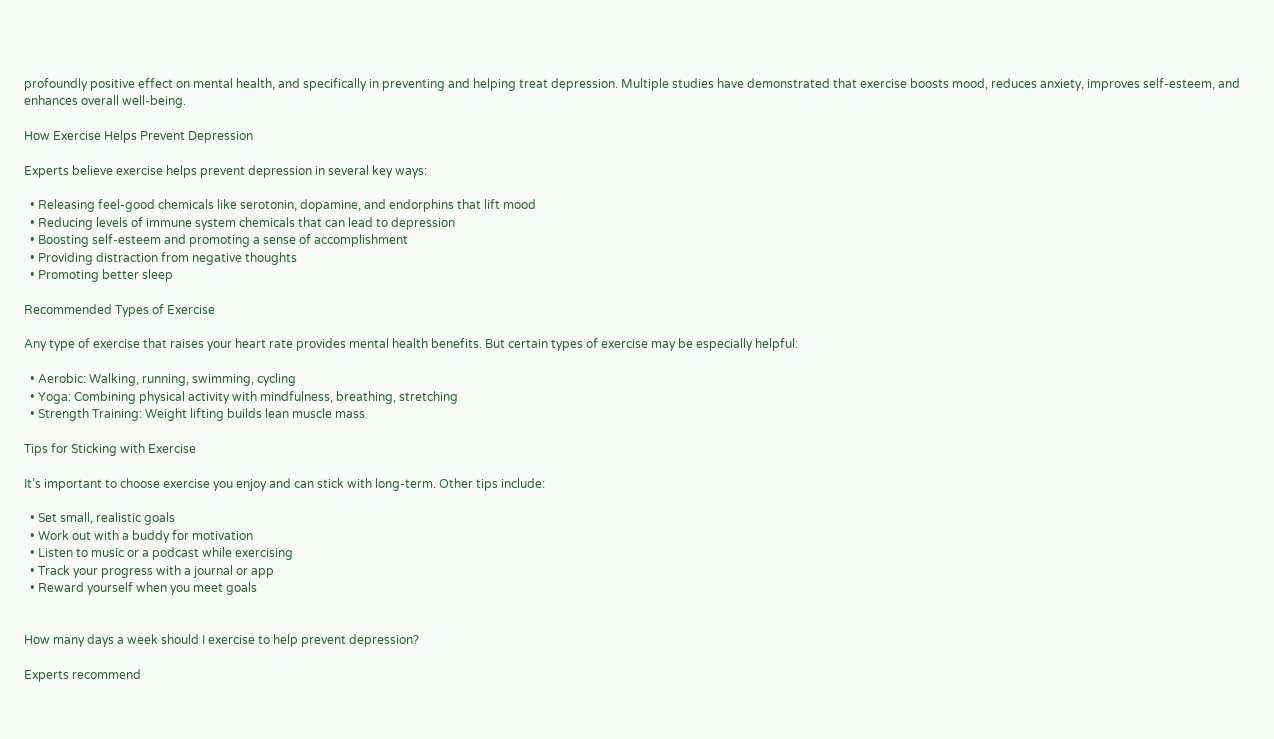profoundly positive effect on mental health, and specifically in preventing and helping treat depression. Multiple studies have demonstrated that exercise boosts mood, reduces anxiety, improves self-esteem, and enhances overall well-being.

How Exercise Helps Prevent Depression

Experts believe exercise helps prevent depression in several key ways:

  • Releasing feel-good chemicals like serotonin, dopamine, and endorphins that lift mood
  • Reducing levels of immune system chemicals that can lead to depression
  • Boosting self-esteem and promoting a sense of accomplishment
  • Providing distraction from negative thoughts
  • Promoting better sleep

Recommended Types of Exercise

Any type of exercise that raises your heart rate provides mental health benefits. But certain types of exercise may be especially helpful:

  • Aerobic: Walking, running, swimming, cycling
  • Yoga: Combining physical activity with mindfulness, breathing, stretching
  • Strength Training: Weight lifting builds lean muscle mass

Tips for Sticking with Exercise

It’s important to choose exercise you enjoy and can stick with long-term. Other tips include:

  • Set small, realistic goals
  • Work out with a buddy for motivation
  • Listen to music or a podcast while exercising
  • Track your progress with a journal or app
  • Reward yourself when you meet goals


How many days a week should I exercise to help prevent depression?

Experts recommend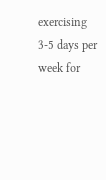exercising 3-5 days per week for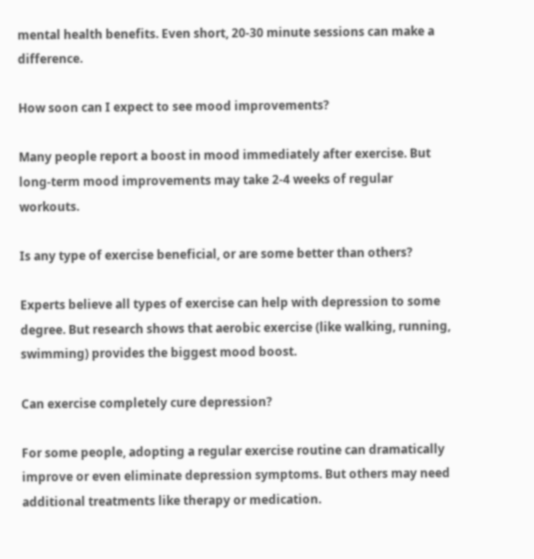mental health benefits. Even short, 20-30 minute sessions can make a difference.

How soon can I expect to see mood improvements?

Many people report a boost in mood immediately after exercise. But long-term mood improvements may take 2-4 weeks of regular workouts.

Is any type of exercise beneficial, or are some better than others?

Experts believe all types of exercise can help with depression to some degree. But research shows that aerobic exercise (like walking, running, swimming) provides the biggest mood boost.

Can exercise completely cure depression?

For some people, adopting a regular exercise routine can dramatically improve or even eliminate depression symptoms. But others may need additional treatments like therapy or medication.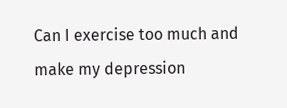Can I exercise too much and make my depression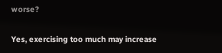worse?

Yes, exercising too much may increase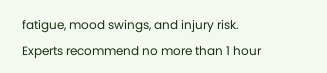fatigue, mood swings, and injury risk. Experts recommend no more than 1 hour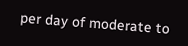per day of moderate to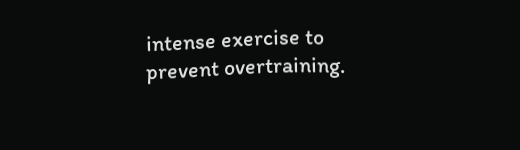intense exercise to prevent overtraining.